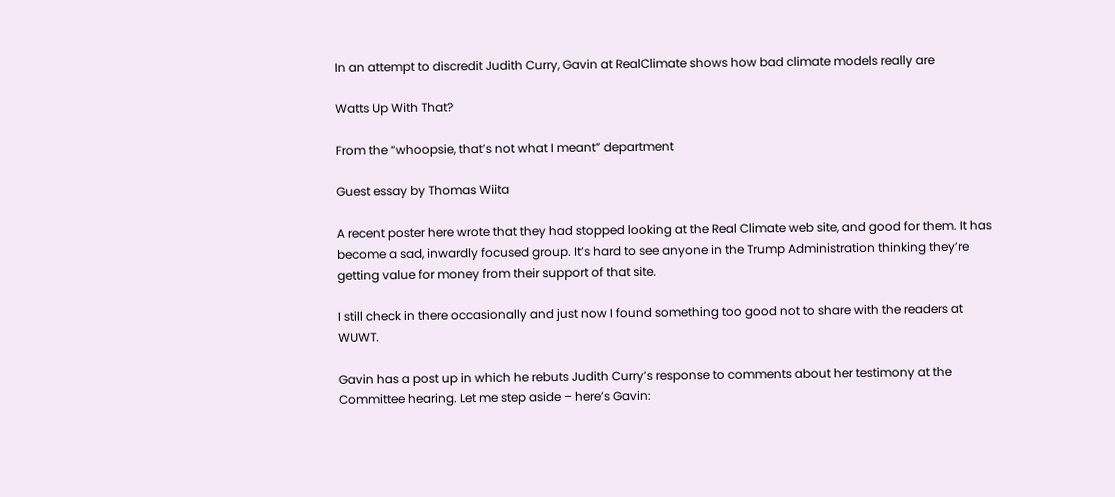In an attempt to discredit Judith Curry, Gavin at RealClimate shows how bad climate models really are

Watts Up With That?

From the “whoopsie, that’s not what I meant” department

Guest essay by Thomas Wiita

A recent poster here wrote that they had stopped looking at the Real Climate web site, and good for them. It has become a sad, inwardly focused group. It’s hard to see anyone in the Trump Administration thinking they’re getting value for money from their support of that site.

I still check in there occasionally and just now I found something too good not to share with the readers at WUWT.

Gavin has a post up in which he rebuts Judith Curry’s response to comments about her testimony at the Committee hearing. Let me step aside – here’s Gavin: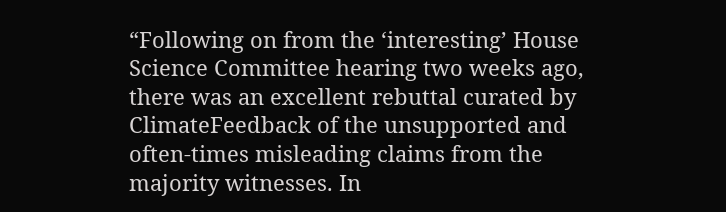“Following on from the ‘interesting’ House Science Committee hearing two weeks ago, there was an excellent rebuttal curated by ClimateFeedback of the unsupported and often-times misleading claims from the majority witnesses. In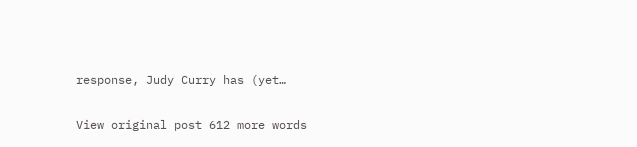response, Judy Curry has (yet…

View original post 612 more words